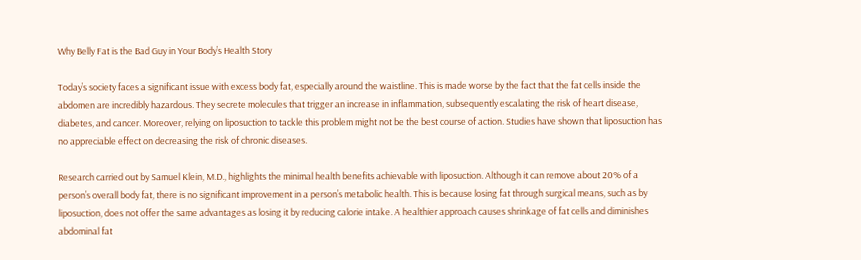Why Belly Fat is the Bad Guy in Your Body’s Health Story

Today’s society faces a significant issue with excess body fat, especially around the waistline. This is made worse by the fact that the fat cells inside the abdomen are incredibly hazardous. They secrete molecules that trigger an increase in inflammation, subsequently escalating the risk of heart disease, diabetes, and cancer. Moreover, relying on liposuction to tackle this problem might not be the best course of action. Studies have shown that liposuction has no appreciable effect on decreasing the risk of chronic diseases.

Research carried out by Samuel Klein, M.D., highlights the minimal health benefits achievable with liposuction. Although it can remove about 20% of a person’s overall body fat, there is no significant improvement in a person’s metabolic health. This is because losing fat through surgical means, such as by liposuction, does not offer the same advantages as losing it by reducing calorie intake. A healthier approach causes shrinkage of fat cells and diminishes abdominal fat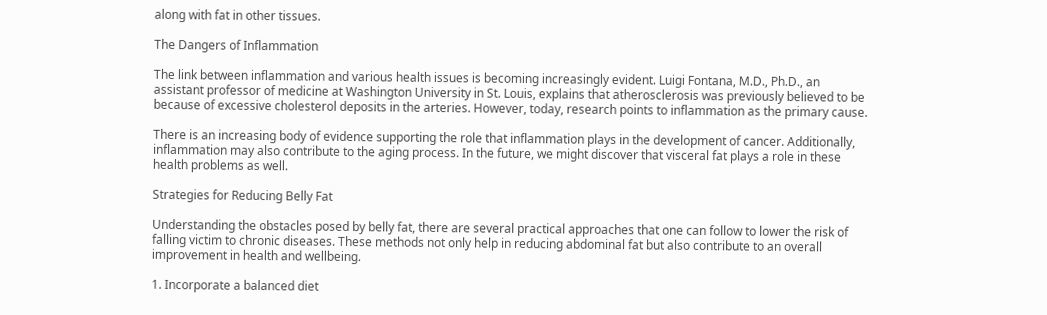along with fat in other tissues.

The Dangers of Inflammation

The link between inflammation and various health issues is becoming increasingly evident. Luigi Fontana, M.D., Ph.D., an assistant professor of medicine at Washington University in St. Louis, explains that atherosclerosis was previously believed to be because of excessive cholesterol deposits in the arteries. However, today, research points to inflammation as the primary cause.

There is an increasing body of evidence supporting the role that inflammation plays in the development of cancer. Additionally, inflammation may also contribute to the aging process. In the future, we might discover that visceral fat plays a role in these health problems as well.

Strategies for Reducing Belly Fat

Understanding the obstacles posed by belly fat, there are several practical approaches that one can follow to lower the risk of falling victim to chronic diseases. These methods not only help in reducing abdominal fat but also contribute to an overall improvement in health and wellbeing.

1. Incorporate a balanced diet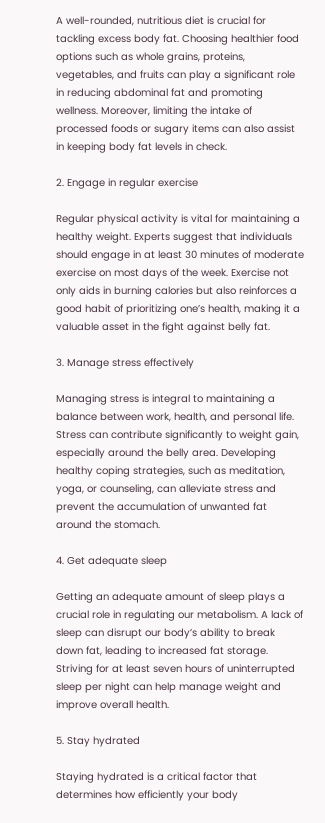A well-rounded, nutritious diet is crucial for tackling excess body fat. Choosing healthier food options such as whole grains, proteins, vegetables, and fruits can play a significant role in reducing abdominal fat and promoting wellness. Moreover, limiting the intake of processed foods or sugary items can also assist in keeping body fat levels in check.

2. Engage in regular exercise

Regular physical activity is vital for maintaining a healthy weight. Experts suggest that individuals should engage in at least 30 minutes of moderate exercise on most days of the week. Exercise not only aids in burning calories but also reinforces a good habit of prioritizing one’s health, making it a valuable asset in the fight against belly fat.

3. Manage stress effectively

Managing stress is integral to maintaining a balance between work, health, and personal life. Stress can contribute significantly to weight gain, especially around the belly area. Developing healthy coping strategies, such as meditation, yoga, or counseling, can alleviate stress and prevent the accumulation of unwanted fat around the stomach.

4. Get adequate sleep

Getting an adequate amount of sleep plays a crucial role in regulating our metabolism. A lack of sleep can disrupt our body’s ability to break down fat, leading to increased fat storage. Striving for at least seven hours of uninterrupted sleep per night can help manage weight and improve overall health.

5. Stay hydrated

Staying hydrated is a critical factor that determines how efficiently your body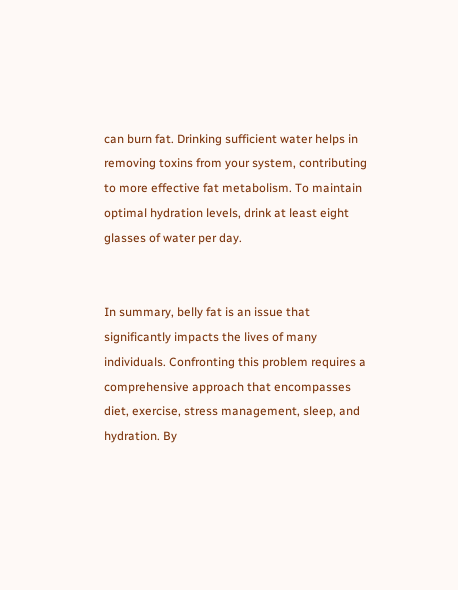can burn fat. Drinking sufficient water helps in removing toxins from your system, contributing to more effective fat metabolism. To maintain optimal hydration levels, drink at least eight glasses of water per day.


In summary, belly fat is an issue that significantly impacts the lives of many individuals. Confronting this problem requires a comprehensive approach that encompasses diet, exercise, stress management, sleep, and hydration. By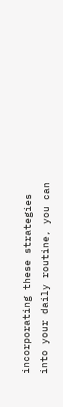incorporating these strategies into your daily routine, you can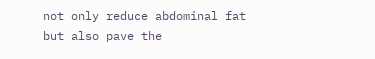not only reduce abdominal fat but also pave the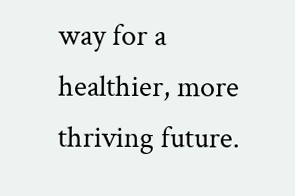way for a healthier, more thriving future.